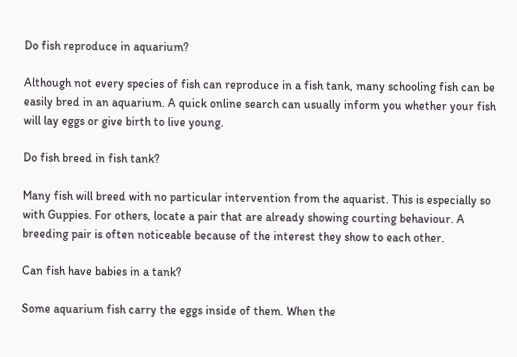Do fish reproduce in aquarium?

Although not every species of fish can reproduce in a fish tank, many schooling fish can be easily bred in an aquarium. A quick online search can usually inform you whether your fish will lay eggs or give birth to live young.

Do fish breed in fish tank?

Many fish will breed with no particular intervention from the aquarist. This is especially so with Guppies. For others, locate a pair that are already showing courting behaviour. A breeding pair is often noticeable because of the interest they show to each other.

Can fish have babies in a tank?

Some aquarium fish carry the eggs inside of them. When the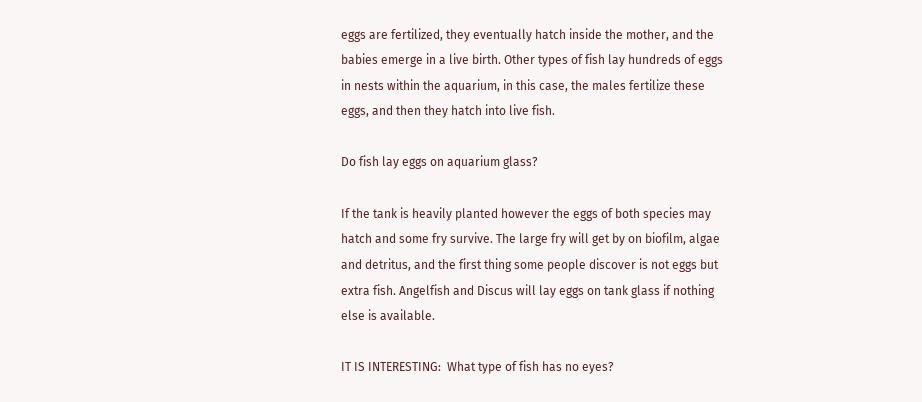eggs are fertilized, they eventually hatch inside the mother, and the babies emerge in a live birth. Other types of fish lay hundreds of eggs in nests within the aquarium, in this case, the males fertilize these eggs, and then they hatch into live fish.

Do fish lay eggs on aquarium glass?

If the tank is heavily planted however the eggs of both species may hatch and some fry survive. The large fry will get by on biofilm, algae and detritus, and the first thing some people discover is not eggs but extra fish. Angelfish and Discus will lay eggs on tank glass if nothing else is available.

IT IS INTERESTING:  What type of fish has no eyes?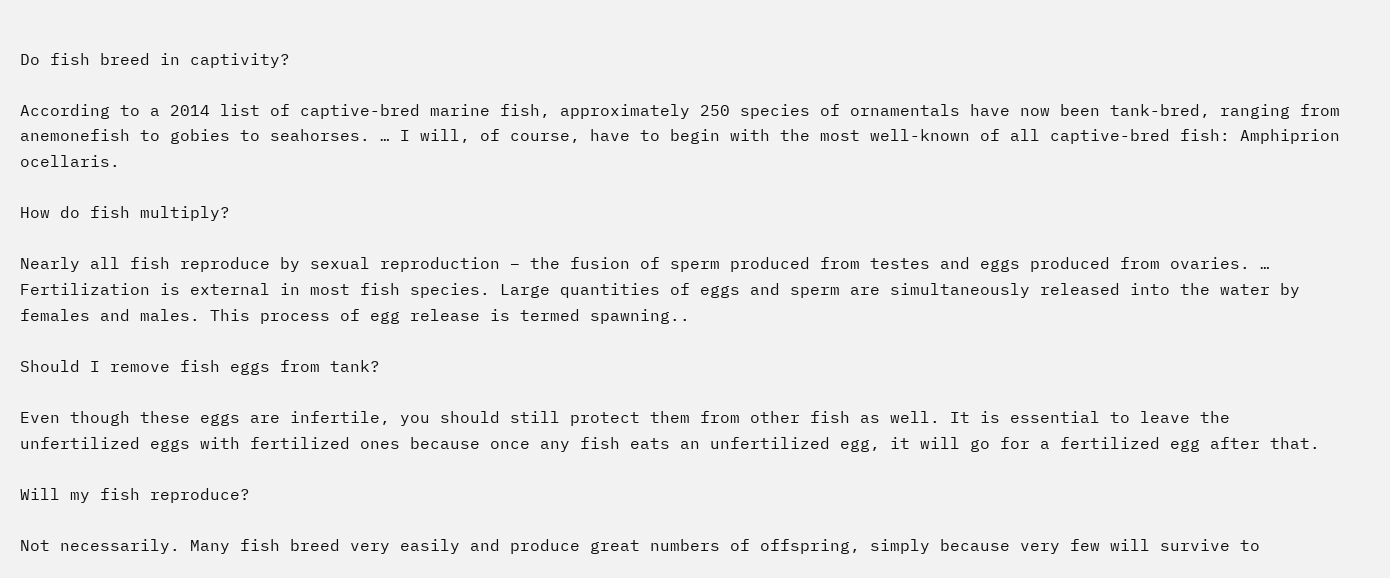Do fish breed in captivity?

According to a 2014 list of captive-bred marine fish, approximately 250 species of ornamentals have now been tank-bred, ranging from anemonefish to gobies to seahorses. … I will, of course, have to begin with the most well-known of all captive-bred fish: Amphiprion ocellaris.

How do fish multiply?

Nearly all fish reproduce by sexual reproduction – the fusion of sperm produced from testes and eggs produced from ovaries. … Fertilization is external in most fish species. Large quantities of eggs and sperm are simultaneously released into the water by females and males. This process of egg release is termed spawning..

Should I remove fish eggs from tank?

Even though these eggs are infertile, you should still protect them from other fish as well. It is essential to leave the unfertilized eggs with fertilized ones because once any fish eats an unfertilized egg, it will go for a fertilized egg after that.

Will my fish reproduce?

Not necessarily. Many fish breed very easily and produce great numbers of offspring, simply because very few will survive to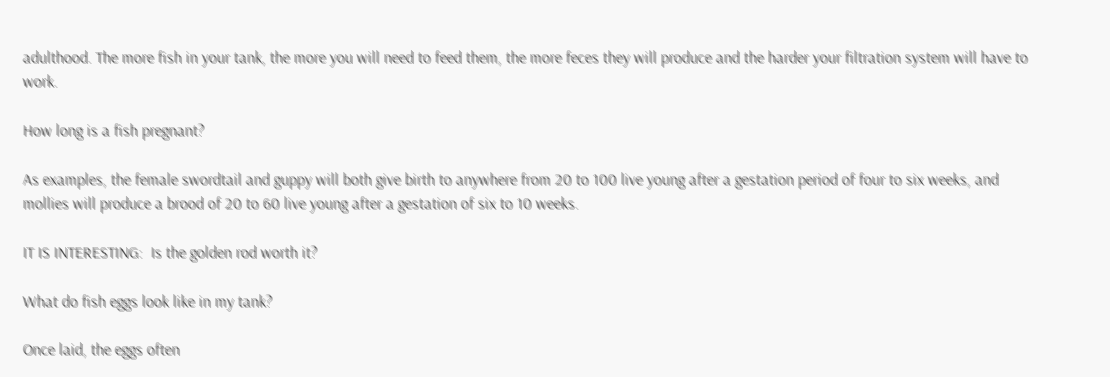adulthood. The more fish in your tank, the more you will need to feed them, the more feces they will produce and the harder your filtration system will have to work.

How long is a fish pregnant?

As examples, the female swordtail and guppy will both give birth to anywhere from 20 to 100 live young after a gestation period of four to six weeks, and mollies will produce a brood of 20 to 60 live young after a gestation of six to 10 weeks.

IT IS INTERESTING:  Is the golden rod worth it?

What do fish eggs look like in my tank?

Once laid, the eggs often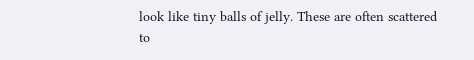look like tiny balls of jelly. These are often scattered to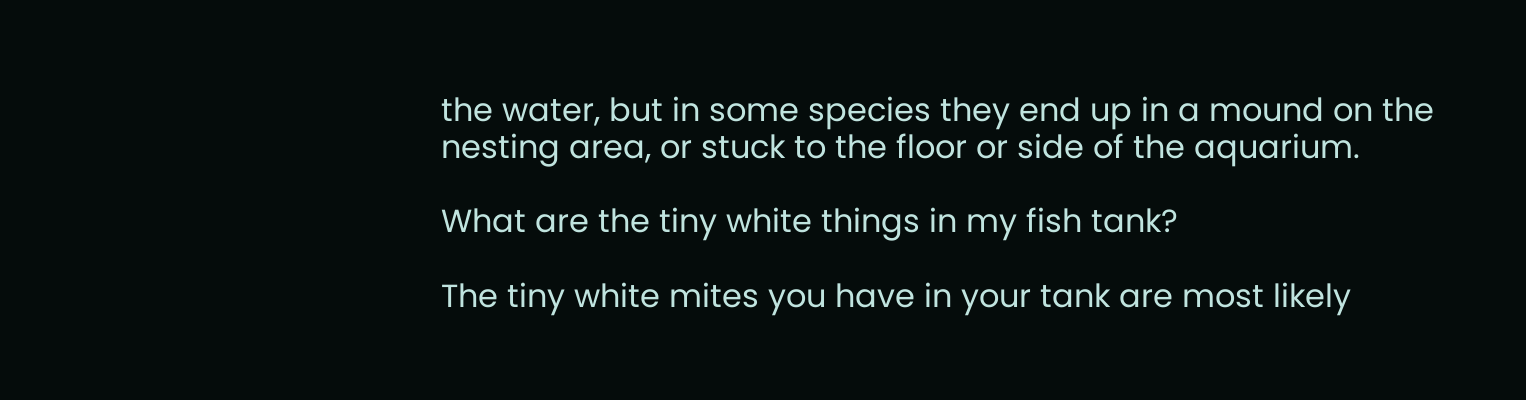the water, but in some species they end up in a mound on the nesting area, or stuck to the floor or side of the aquarium.

What are the tiny white things in my fish tank?

The tiny white mites you have in your tank are most likely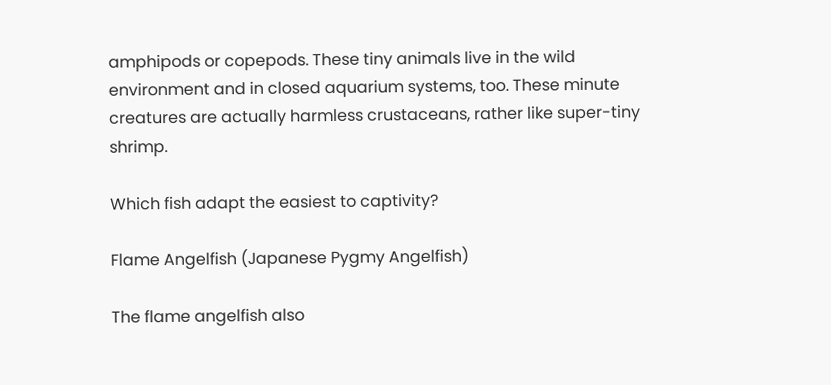amphipods or copepods. These tiny animals live in the wild environment and in closed aquarium systems, too. These minute creatures are actually harmless crustaceans, rather like super-tiny shrimp.

Which fish adapt the easiest to captivity?

Flame Angelfish (Japanese Pygmy Angelfish)

The flame angelfish also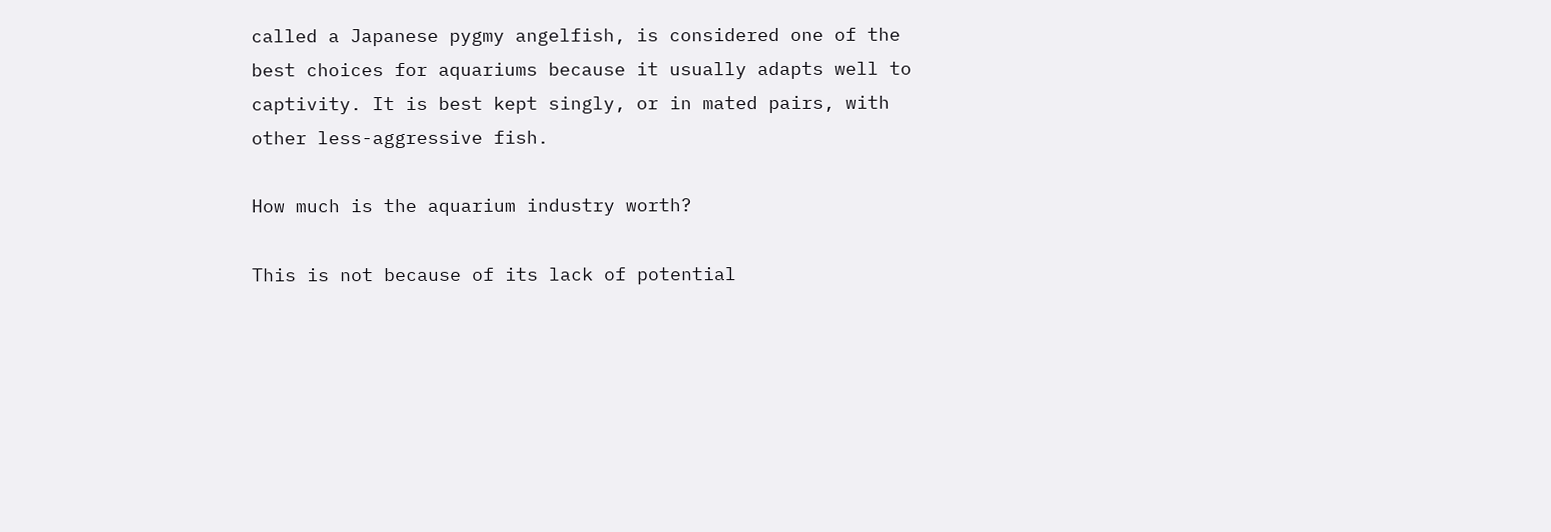called a Japanese pygmy angelfish, is considered one of the best choices for aquariums because it usually adapts well to captivity. It is best kept singly, or in mated pairs, with other less-aggressive fish.

How much is the aquarium industry worth?

This is not because of its lack of potential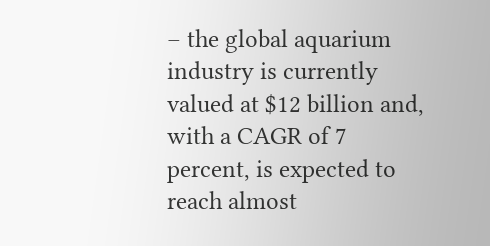– the global aquarium industry is currently valued at $12 billion and, with a CAGR of 7 percent, is expected to reach almost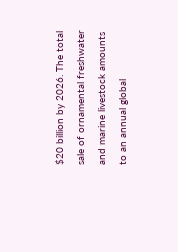$20 billion by 2026. The total sale of ornamental freshwater and marine livestock amounts to an annual global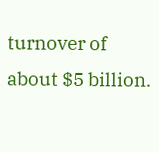turnover of about $5 billion.